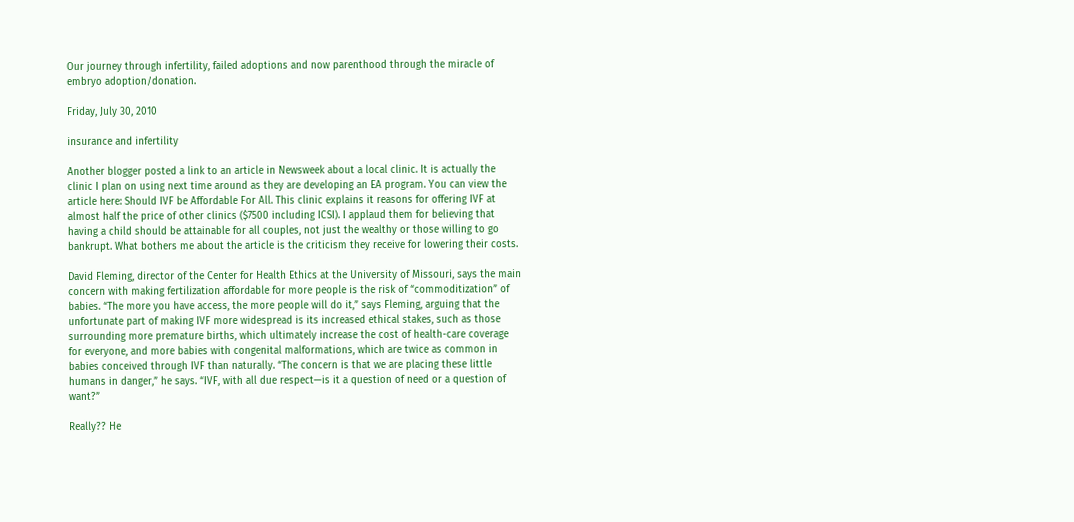Our journey through infertility, failed adoptions and now parenthood through the miracle of embryo adoption/donation.

Friday, July 30, 2010

insurance and infertility

Another blogger posted a link to an article in Newsweek about a local clinic. It is actually the clinic I plan on using next time around as they are developing an EA program. You can view the article here: Should IVF be Affordable For All. This clinic explains it reasons for offering IVF at almost half the price of other clinics ($7500 including ICSI). I applaud them for believing that having a child should be attainable for all couples, not just the wealthy or those willing to go bankrupt. What bothers me about the article is the criticism they receive for lowering their costs.

David Fleming, director of the Center for Health Ethics at the University of Missouri, says the main concern with making fertilization affordable for more people is the risk of “commoditization” of babies. “The more you have access, the more people will do it,” says Fleming, arguing that the unfortunate part of making IVF more widespread is its increased ethical stakes, such as those surrounding more premature births, which ultimately increase the cost of health-care coverage for everyone, and more babies with congenital malformations, which are twice as common in babies conceived through IVF than naturally. “The concern is that we are placing these little humans in danger,” he says. “IVF, with all due respect—is it a question of need or a question of want?”

Really?? He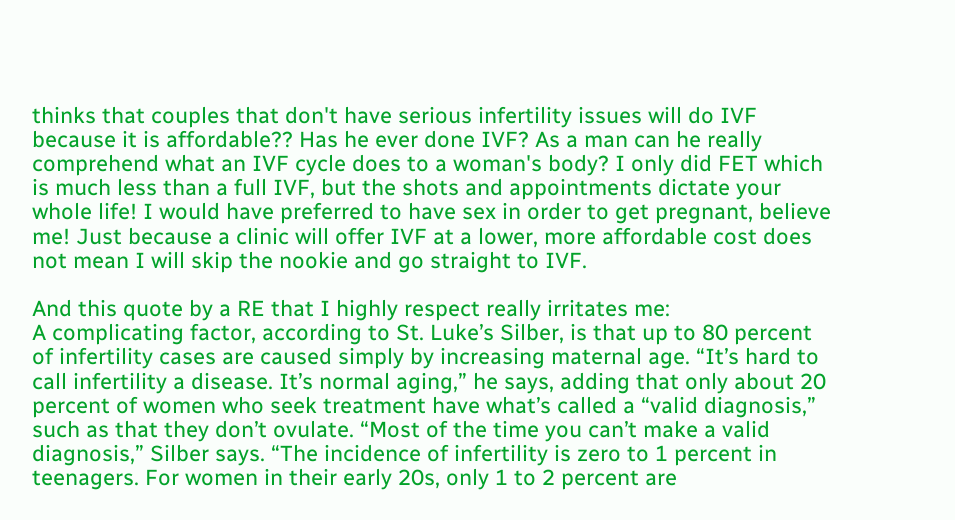thinks that couples that don't have serious infertility issues will do IVF because it is affordable?? Has he ever done IVF? As a man can he really comprehend what an IVF cycle does to a woman's body? I only did FET which is much less than a full IVF, but the shots and appointments dictate your whole life! I would have preferred to have sex in order to get pregnant, believe me! Just because a clinic will offer IVF at a lower, more affordable cost does not mean I will skip the nookie and go straight to IVF.

And this quote by a RE that I highly respect really irritates me:
A complicating factor, according to St. Luke’s Silber, is that up to 80 percent of infertility cases are caused simply by increasing maternal age. “It’s hard to call infertility a disease. It’s normal aging,” he says, adding that only about 20 percent of women who seek treatment have what’s called a “valid diagnosis,” such as that they don’t ovulate. “Most of the time you can’t make a valid diagnosis,” Silber says. “The incidence of infertility is zero to 1 percent in teenagers. For women in their early 20s, only 1 to 2 percent are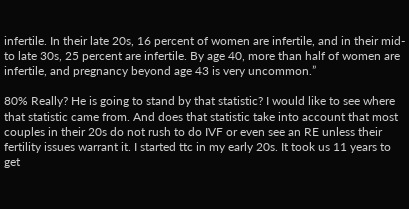infertile. In their late 20s, 16 percent of women are infertile, and in their mid- to late 30s, 25 percent are infertile. By age 40, more than half of women are infertile, and pregnancy beyond age 43 is very uncommon.”

80% Really? He is going to stand by that statistic? I would like to see where that statistic came from. And does that statistic take into account that most couples in their 20s do not rush to do IVF or even see an RE unless their fertility issues warrant it. I started ttc in my early 20s. It took us 11 years to get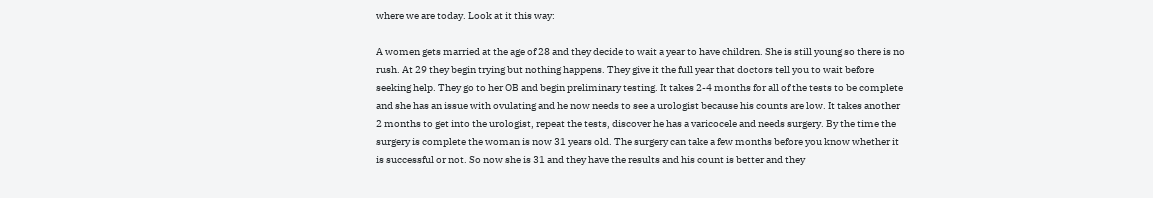where we are today. Look at it this way:

A women gets married at the age of 28 and they decide to wait a year to have children. She is still young so there is no rush. At 29 they begin trying but nothing happens. They give it the full year that doctors tell you to wait before seeking help. They go to her OB and begin preliminary testing. It takes 2-4 months for all of the tests to be complete and she has an issue with ovulating and he now needs to see a urologist because his counts are low. It takes another 2 months to get into the urologist, repeat the tests, discover he has a varicocele and needs surgery. By the time the surgery is complete the woman is now 31 years old. The surgery can take a few months before you know whether it is successful or not. So now she is 31 and they have the results and his count is better and they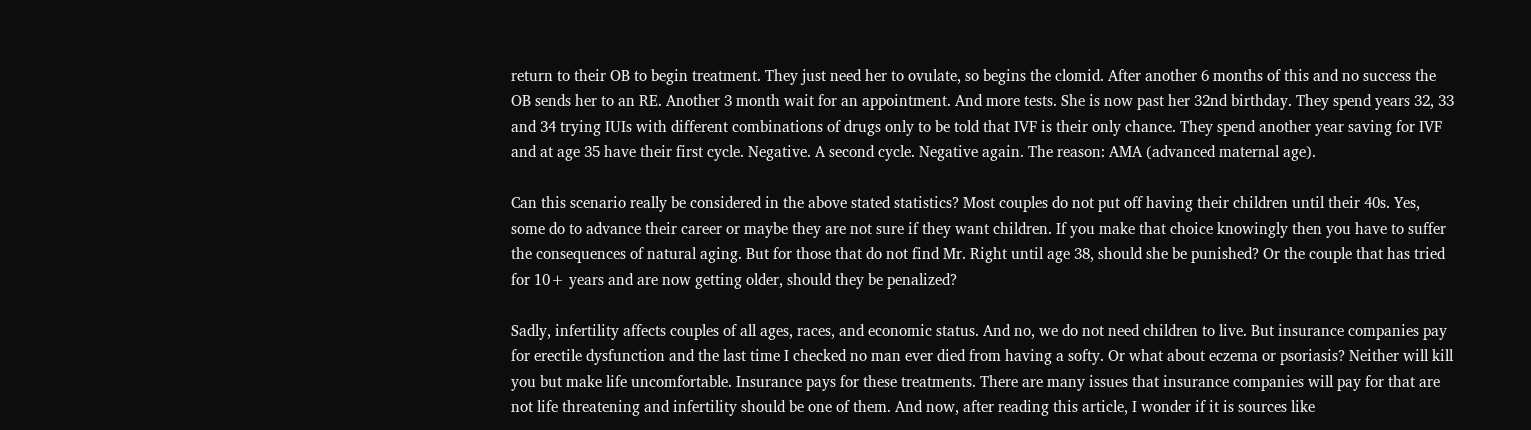return to their OB to begin treatment. They just need her to ovulate, so begins the clomid. After another 6 months of this and no success the OB sends her to an RE. Another 3 month wait for an appointment. And more tests. She is now past her 32nd birthday. They spend years 32, 33 and 34 trying IUIs with different combinations of drugs only to be told that IVF is their only chance. They spend another year saving for IVF and at age 35 have their first cycle. Negative. A second cycle. Negative again. The reason: AMA (advanced maternal age).

Can this scenario really be considered in the above stated statistics? Most couples do not put off having their children until their 40s. Yes, some do to advance their career or maybe they are not sure if they want children. If you make that choice knowingly then you have to suffer the consequences of natural aging. But for those that do not find Mr. Right until age 38, should she be punished? Or the couple that has tried for 10+ years and are now getting older, should they be penalized?

Sadly, infertility affects couples of all ages, races, and economic status. And no, we do not need children to live. But insurance companies pay for erectile dysfunction and the last time I checked no man ever died from having a softy. Or what about eczema or psoriasis? Neither will kill you but make life uncomfortable. Insurance pays for these treatments. There are many issues that insurance companies will pay for that are not life threatening and infertility should be one of them. And now, after reading this article, I wonder if it is sources like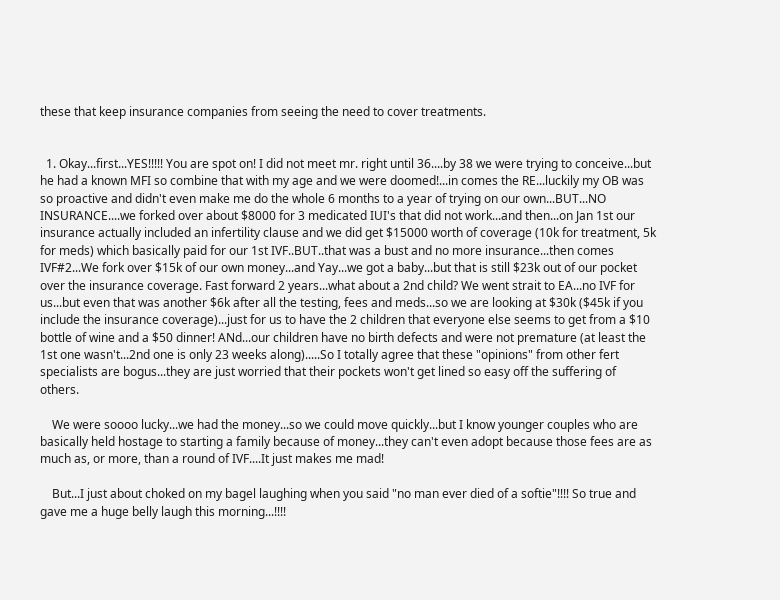these that keep insurance companies from seeing the need to cover treatments.


  1. Okay...first...YES!!!!! You are spot on! I did not meet mr. right until 36....by 38 we were trying to conceive...but he had a known MFI so combine that with my age and we were doomed!...in comes the RE...luckily my OB was so proactive and didn't even make me do the whole 6 months to a year of trying on our own...BUT...NO INSURANCE....we forked over about $8000 for 3 medicated IUI's that did not work...and then...on Jan 1st our insurance actually included an infertility clause and we did get $15000 worth of coverage (10k for treatment, 5k for meds) which basically paid for our 1st IVF..BUT..that was a bust and no more insurance...then comes IVF#2...We fork over $15k of our own money...and Yay...we got a baby...but that is still $23k out of our pocket over the insurance coverage. Fast forward 2 years...what about a 2nd child? We went strait to EA...no IVF for us...but even that was another $6k after all the testing, fees and meds...so we are looking at $30k ($45k if you include the insurance coverage)...just for us to have the 2 children that everyone else seems to get from a $10 bottle of wine and a $50 dinner! ANd...our children have no birth defects and were not premature (at least the 1st one wasn't...2nd one is only 23 weeks along).....So I totally agree that these "opinions" from other fert specialists are bogus...they are just worried that their pockets won't get lined so easy off the suffering of others.

    We were soooo lucky...we had the money...so we could move quickly...but I know younger couples who are basically held hostage to starting a family because of money...they can't even adopt because those fees are as much as, or more, than a round of IVF....It just makes me mad!

    But...I just about choked on my bagel laughing when you said "no man ever died of a softie"!!!! So true and gave me a huge belly laugh this morning...!!!!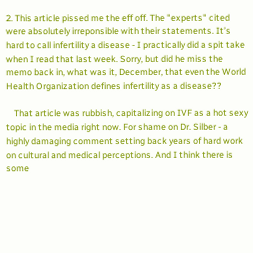2. This article pissed me the eff off. The "experts" cited were absolutely irreponsible with their statements. It’s hard to call infertility a disease - I practically did a spit take when I read that last week. Sorry, but did he miss the memo back in, what was it, December, that even the World Health Organization defines infertility as a disease??

    That article was rubbish, capitalizing on IVF as a hot sexy topic in the media right now. For shame on Dr. Silber - a highly damaging comment setting back years of hard work on cultural and medical perceptions. And I think there is some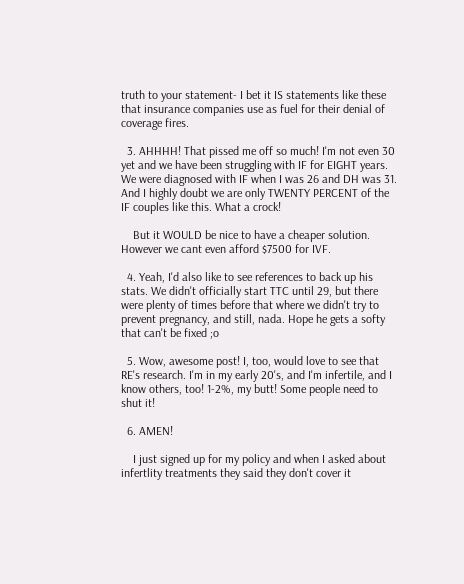truth to your statement- I bet it IS statements like these that insurance companies use as fuel for their denial of coverage fires.

  3. AHHHH! That pissed me off so much! I'm not even 30 yet and we have been struggling with IF for EIGHT years. We were diagnosed with IF when I was 26 and DH was 31. And I highly doubt we are only TWENTY PERCENT of the IF couples like this. What a crock!

    But it WOULD be nice to have a cheaper solution. However we cant even afford $7500 for IVF.

  4. Yeah, I'd also like to see references to back up his stats. We didn't officially start TTC until 29, but there were plenty of times before that where we didn't try to prevent pregnancy, and still, nada. Hope he gets a softy that can't be fixed ;o

  5. Wow, awesome post! I, too, would love to see that RE's research. I'm in my early 20's, and I'm infertile, and I know others, too! 1-2%, my butt! Some people need to shut it!

  6. AMEN!

    I just signed up for my policy and when I asked about infertlity treatments they said they don't cover it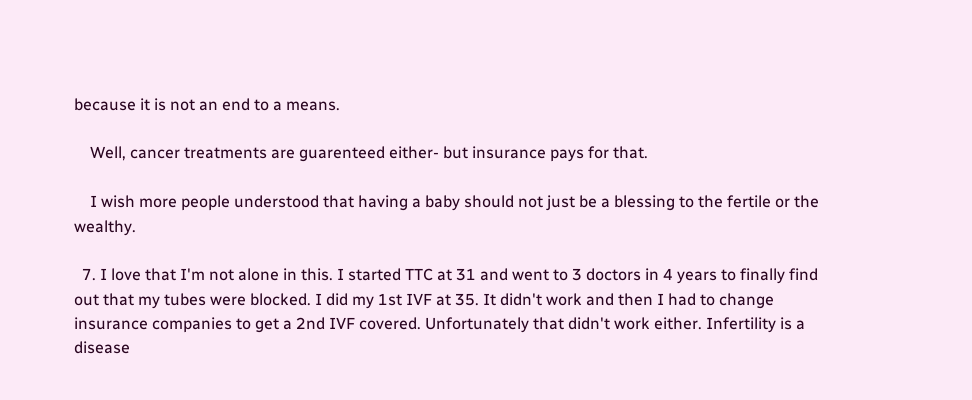because it is not an end to a means.

    Well, cancer treatments are guarenteed either- but insurance pays for that.

    I wish more people understood that having a baby should not just be a blessing to the fertile or the wealthy.

  7. I love that I'm not alone in this. I started TTC at 31 and went to 3 doctors in 4 years to finally find out that my tubes were blocked. I did my 1st IVF at 35. It didn't work and then I had to change insurance companies to get a 2nd IVF covered. Unfortunately that didn't work either. Infertility is a disease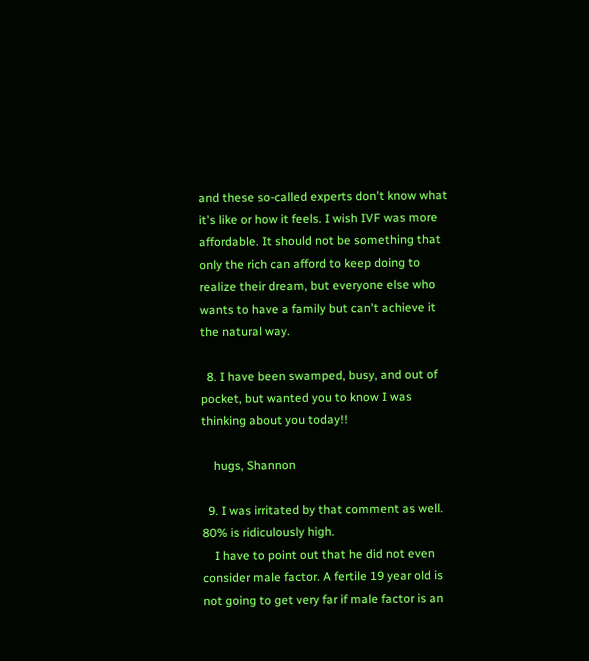and these so-called experts don't know what it's like or how it feels. I wish IVF was more affordable. It should not be something that only the rich can afford to keep doing to realize their dream, but everyone else who wants to have a family but can't achieve it the natural way.

  8. I have been swamped, busy, and out of pocket, but wanted you to know I was thinking about you today!!

    hugs, Shannon

  9. I was irritated by that comment as well. 80% is ridiculously high.
    I have to point out that he did not even consider male factor. A fertile 19 year old is not going to get very far if male factor is an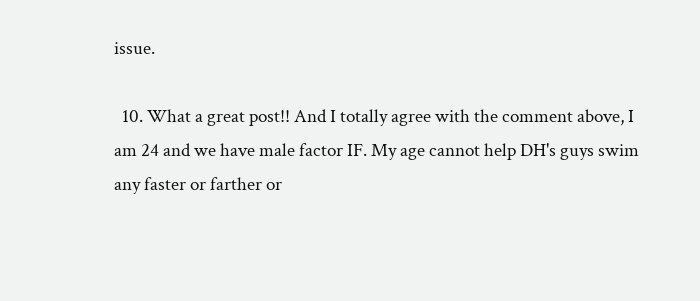issue.

  10. What a great post!! And I totally agree with the comment above, I am 24 and we have male factor IF. My age cannot help DH's guys swim any faster or farther or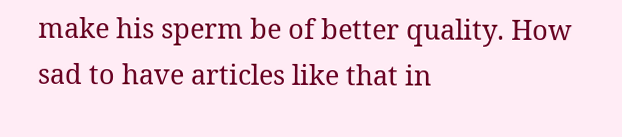make his sperm be of better quality. How sad to have articles like that in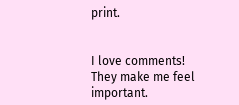print.


I love comments! They make me feel important.